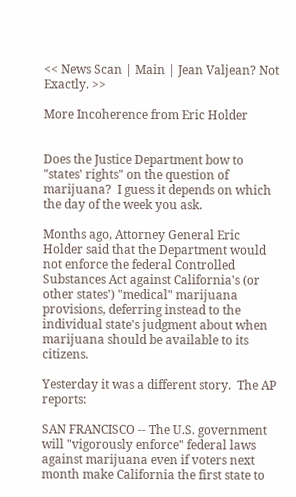<< News Scan | Main | Jean Valjean? Not Exactly. >>

More Incoherence from Eric Holder


Does the Justice Department bow to "states' rights" on the question of marijuana?  I guess it depends on which the day of the week you ask.

Months ago, Attorney General Eric Holder said that the Department would not enforce the federal Controlled Substances Act against California's (or other states') "medical" marijuana provisions, deferring instead to the individual state's judgment about when marijuana should be available to its citizens.

Yesterday it was a different story.  The AP reports:

SAN FRANCISCO -- The U.S. government will "vigorously enforce" federal laws against marijuana even if voters next month make California the first state to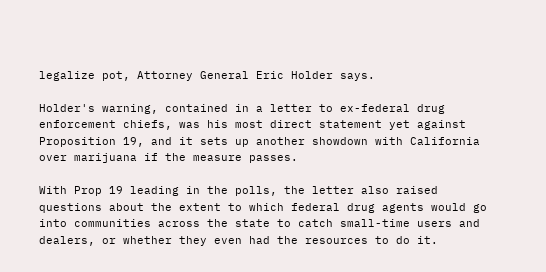legalize pot, Attorney General Eric Holder says.

Holder's warning, contained in a letter to ex-federal drug enforcement chiefs, was his most direct statement yet against Proposition 19, and it sets up another showdown with California over marijuana if the measure passes.

With Prop 19 leading in the polls, the letter also raised questions about the extent to which federal drug agents would go into communities across the state to catch small-time users and dealers, or whether they even had the resources to do it.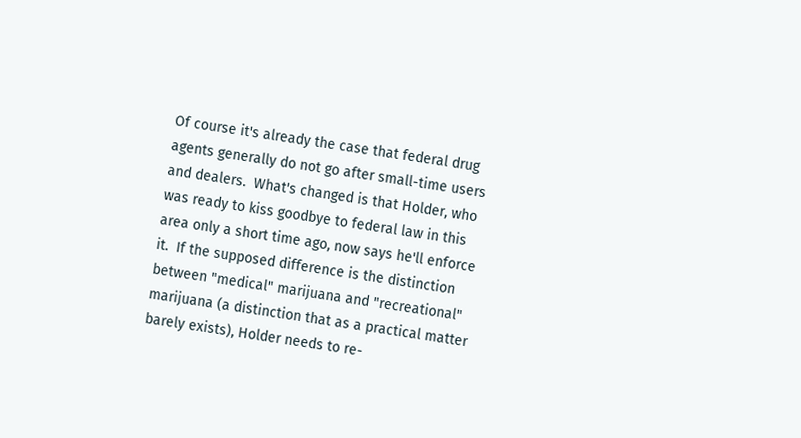Of course it's already the case that federal drug agents generally do not go after small-time users and dealers.  What's changed is that Holder, who was ready to kiss goodbye to federal law in this area only a short time ago, now says he'll enforce it.  If the supposed difference is the distinction between "medical" marijuana and "recreational" marijuana (a distinction that as a practical matter barely exists), Holder needs to re-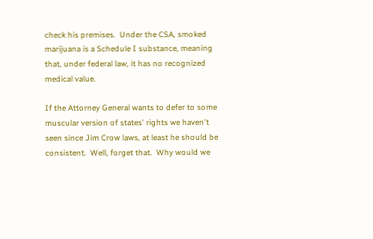check his premises.  Under the CSA, smoked marijuana is a Schedule I substance, meaning that, under federal law, it has no recognized medical value.

If the Attorney General wants to defer to some muscular version of states' rights we haven't seen since Jim Crow laws, at least he should be consistent.  Well, forget that.  Why would we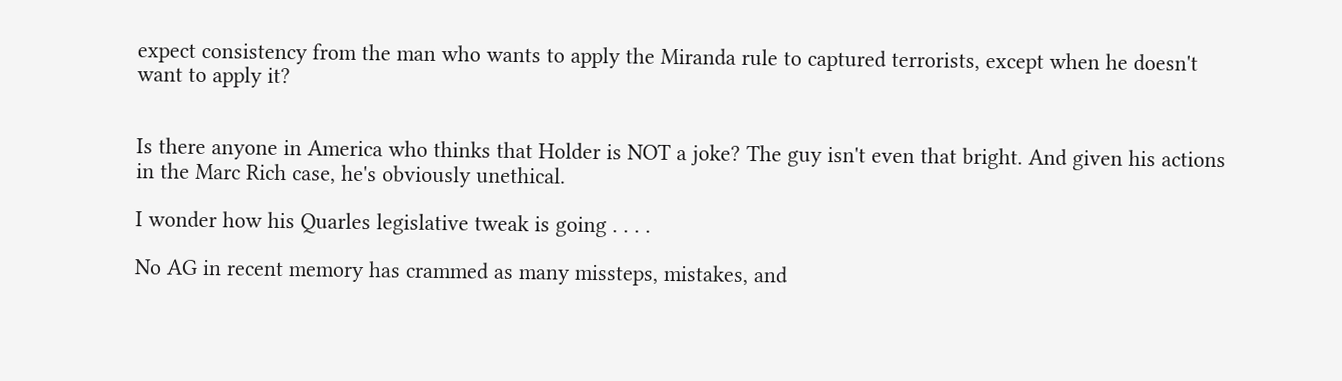expect consistency from the man who wants to apply the Miranda rule to captured terrorists, except when he doesn't want to apply it?


Is there anyone in America who thinks that Holder is NOT a joke? The guy isn't even that bright. And given his actions in the Marc Rich case, he's obviously unethical.

I wonder how his Quarles legislative tweak is going . . . .

No AG in recent memory has crammed as many missteps, mistakes, and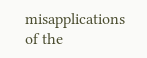misapplications of the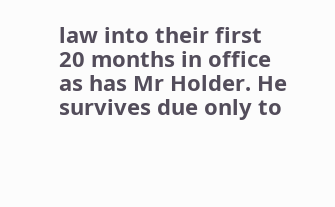law into their first 20 months in office as has Mr Holder. He survives due only to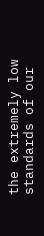the extremely low standards of our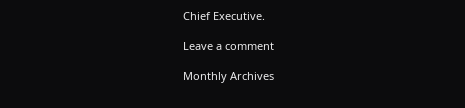Chief Executive.

Leave a comment

Monthly Archives